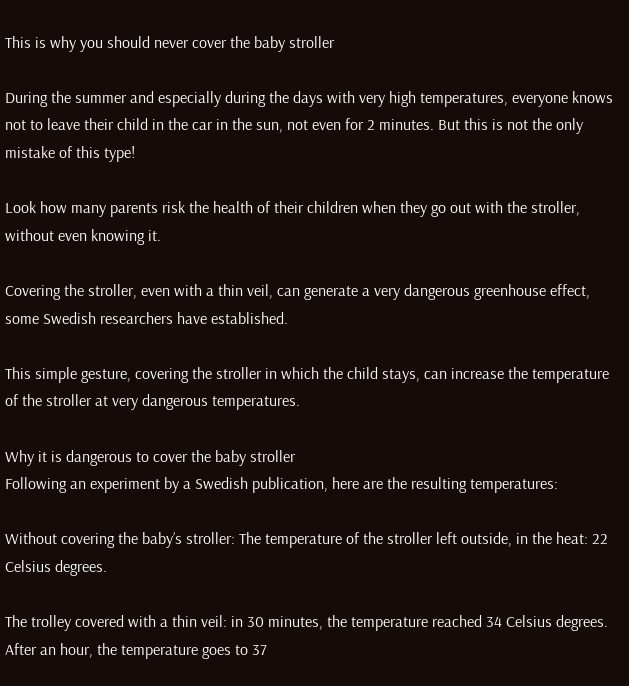This is why you should never cover the baby stroller

During the summer and especially during the days with very high temperatures, everyone knows not to leave their child in the car in the sun, not even for 2 minutes. But this is not the only mistake of this type!

Look how many parents risk the health of their children when they go out with the stroller, without even knowing it.

Covering the stroller, even with a thin veil, can generate a very dangerous greenhouse effect, some Swedish researchers have established.

This simple gesture, covering the stroller in which the child stays, can increase the temperature of the stroller at very dangerous temperatures.

Why it is dangerous to cover the baby stroller
Following an experiment by a Swedish publication, here are the resulting temperatures:

Without covering the baby’s stroller: The temperature of the stroller left outside, in the heat: 22 Celsius degrees.

The trolley covered with a thin veil: in 30 minutes, the temperature reached 34 Celsius degrees. After an hour, the temperature goes to 37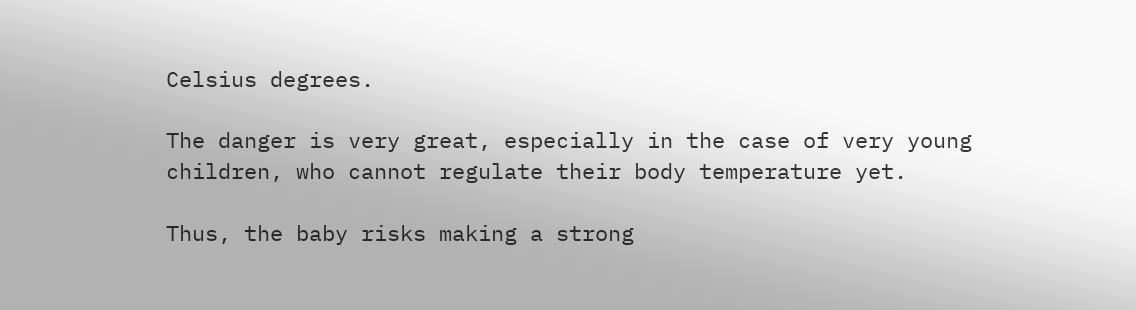Celsius degrees.

The danger is very great, especially in the case of very young children, who cannot regulate their body temperature yet.

Thus, the baby risks making a strong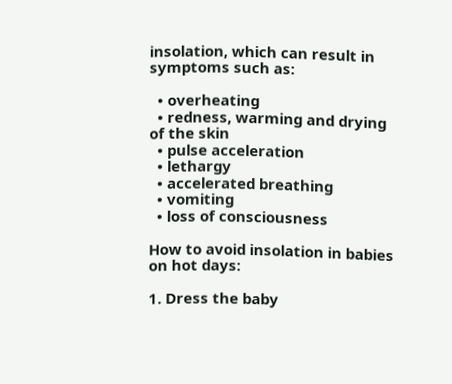insolation, which can result in symptoms such as:

  • overheating
  • redness, warming and drying of the skin
  • pulse acceleration
  • lethargy
  • accelerated breathing
  • vomiting
  • loss of consciousness

How to avoid insolation in babies on hot days:

1. Dress the baby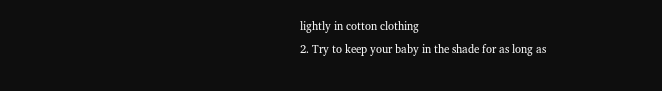lightly in cotton clothing
2. Try to keep your baby in the shade for as long as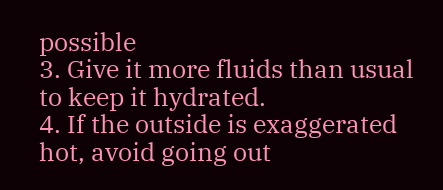possible
3. Give it more fluids than usual to keep it hydrated.
4. If the outside is exaggerated hot, avoid going out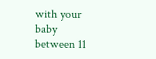with your baby between 11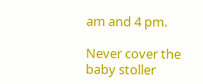am and 4 pm.

Never cover the baby stoller